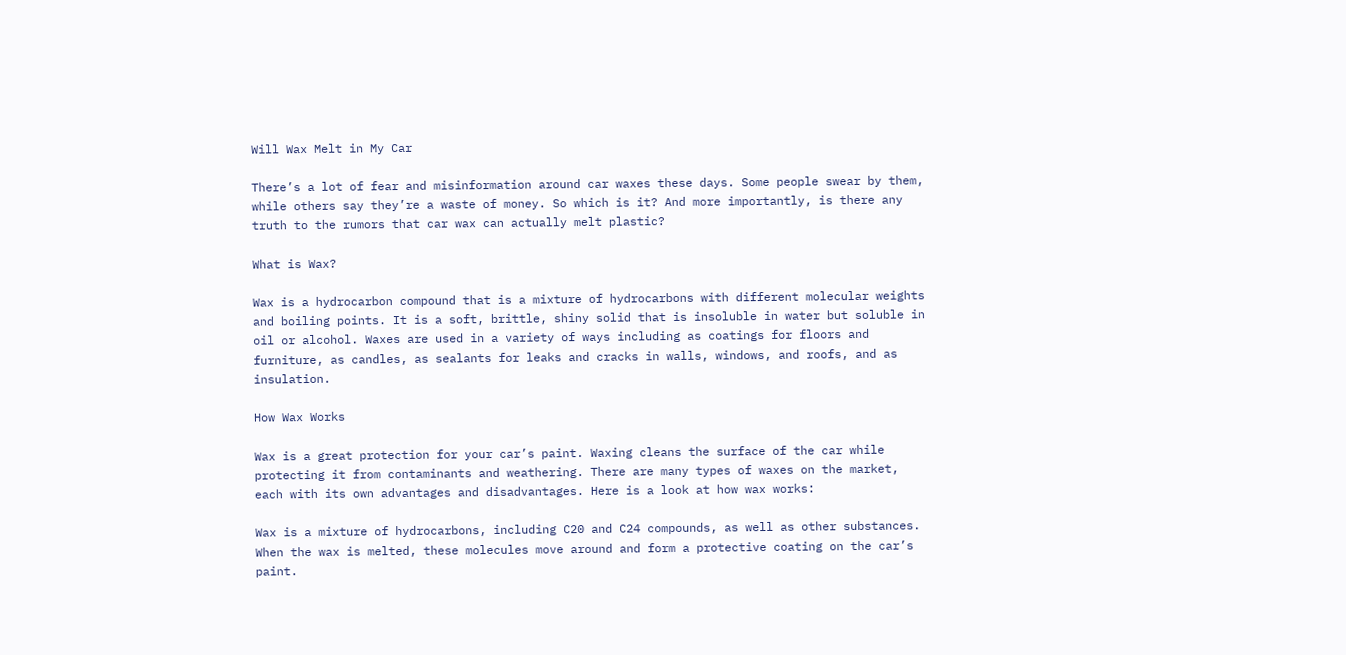Will Wax Melt in My Car

There’s a lot of fear and misinformation around car waxes these days. Some people swear by them, while others say they’re a waste of money. So which is it? And more importantly, is there any truth to the rumors that car wax can actually melt plastic?

What is Wax?

Wax is a hydrocarbon compound that is a mixture of hydrocarbons with different molecular weights and boiling points. It is a soft, brittle, shiny solid that is insoluble in water but soluble in oil or alcohol. Waxes are used in a variety of ways including as coatings for floors and furniture, as candles, as sealants for leaks and cracks in walls, windows, and roofs, and as insulation.

How Wax Works

Wax is a great protection for your car’s paint. Waxing cleans the surface of the car while protecting it from contaminants and weathering. There are many types of waxes on the market, each with its own advantages and disadvantages. Here is a look at how wax works:

Wax is a mixture of hydrocarbons, including C20 and C24 compounds, as well as other substances. When the wax is melted, these molecules move around and form a protective coating on the car’s paint.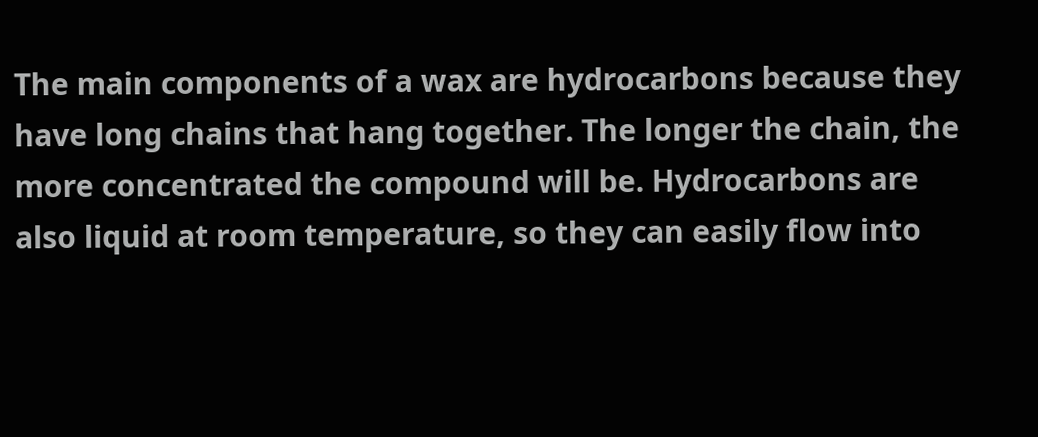The main components of a wax are hydrocarbons because they have long chains that hang together. The longer the chain, the more concentrated the compound will be. Hydrocarbons are also liquid at room temperature, so they can easily flow into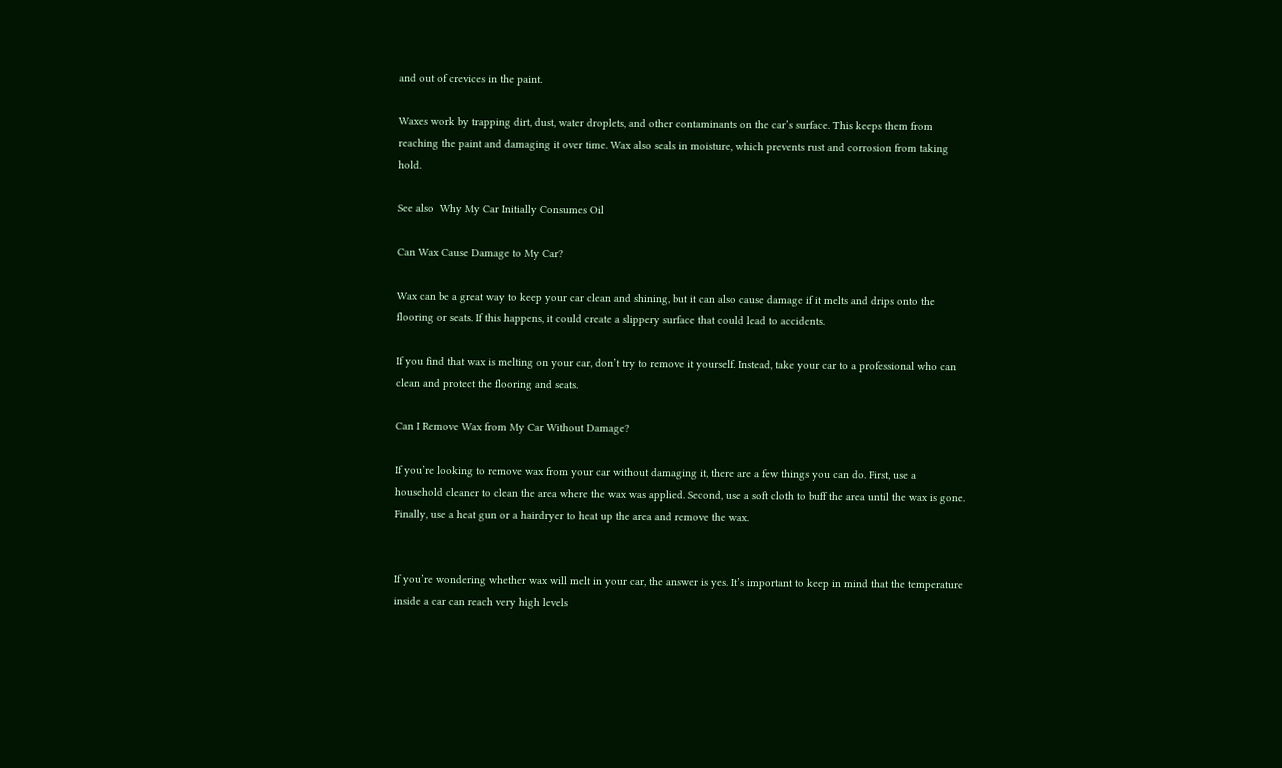and out of crevices in the paint.

Waxes work by trapping dirt, dust, water droplets, and other contaminants on the car’s surface. This keeps them from reaching the paint and damaging it over time. Wax also seals in moisture, which prevents rust and corrosion from taking hold.

See also  Why My Car Initially Consumes Oil

Can Wax Cause Damage to My Car?

Wax can be a great way to keep your car clean and shining, but it can also cause damage if it melts and drips onto the flooring or seats. If this happens, it could create a slippery surface that could lead to accidents.

If you find that wax is melting on your car, don’t try to remove it yourself. Instead, take your car to a professional who can clean and protect the flooring and seats.

Can I Remove Wax from My Car Without Damage?

If you’re looking to remove wax from your car without damaging it, there are a few things you can do. First, use a household cleaner to clean the area where the wax was applied. Second, use a soft cloth to buff the area until the wax is gone. Finally, use a heat gun or a hairdryer to heat up the area and remove the wax.


If you’re wondering whether wax will melt in your car, the answer is yes. It’s important to keep in mind that the temperature inside a car can reach very high levels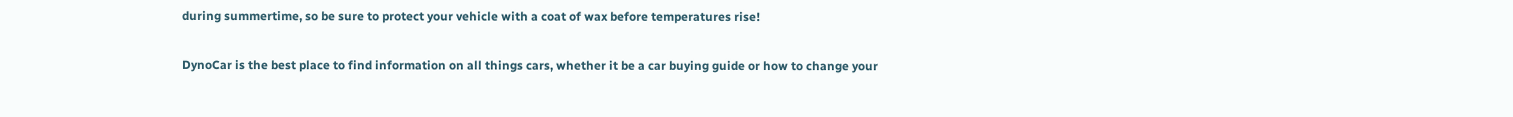during summertime, so be sure to protect your vehicle with a coat of wax before temperatures rise!

DynoCar is the best place to find information on all things cars, whether it be a car buying guide or how to change your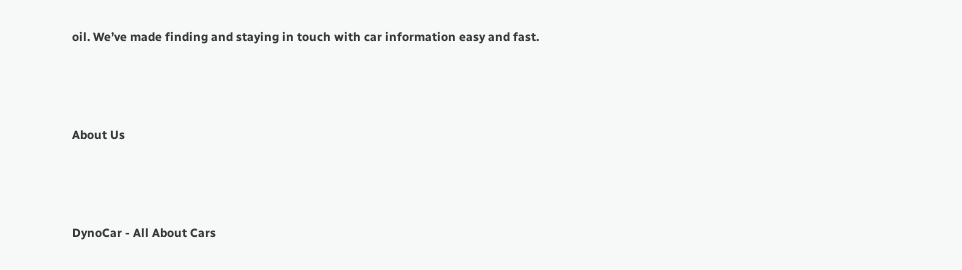oil. We’ve made finding and staying in touch with car information easy and fast.



About Us



DynoCar - All About Cars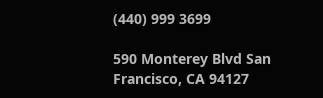(440) 999 3699

590 Monterey Blvd San Francisco, CA 94127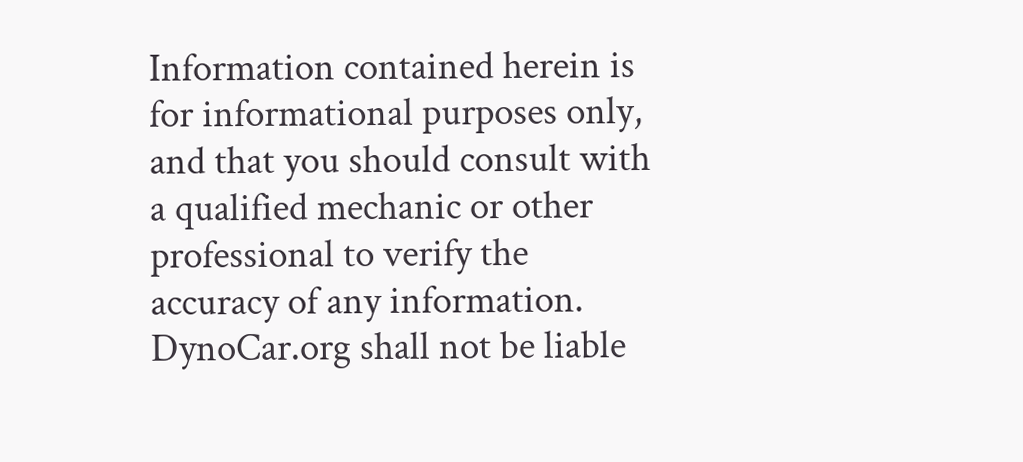Information contained herein is for informational purposes only, and that you should consult with a qualified mechanic or other professional to verify the accuracy of any information. DynoCar.org shall not be liable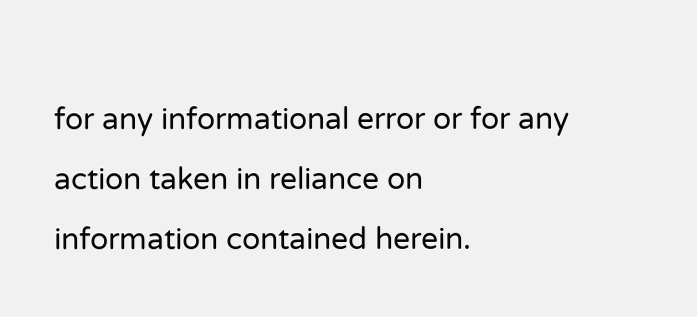for any informational error or for any action taken in reliance on information contained herein.